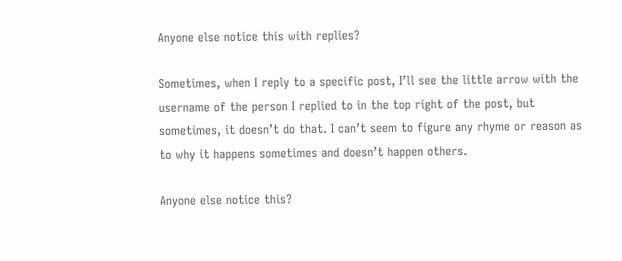Anyone else notice this with replies?

Sometimes, when I reply to a specific post, I’ll see the little arrow with the username of the person I replied to in the top right of the post, but sometimes, it doesn’t do that. I can’t seem to figure any rhyme or reason as to why it happens sometimes and doesn’t happen others.

Anyone else notice this?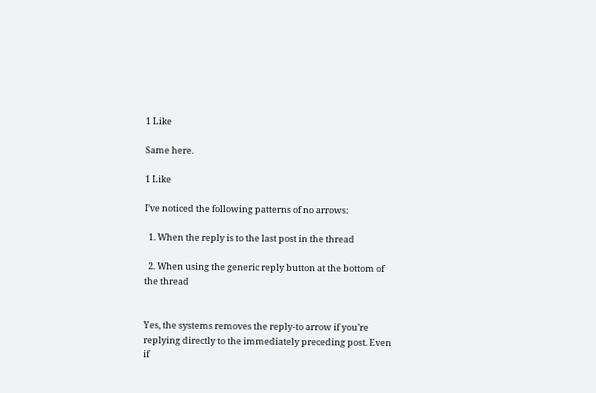1 Like

Same here.

1 Like

I’ve noticed the following patterns of no arrows:

  1. When the reply is to the last post in the thread

  2. When using the generic reply button at the bottom of the thread


Yes, the systems removes the reply-to arrow if you’re replying directly to the immediately preceding post. Even if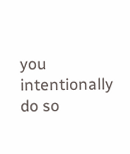you intentionally do so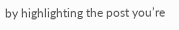by highlighting the post you’re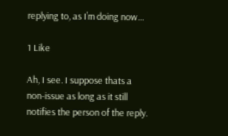replying to, as I’m doing now…

1 Like

Ah, I see. I suppose thats a non-issue as long as it still notifies the person of the reply.